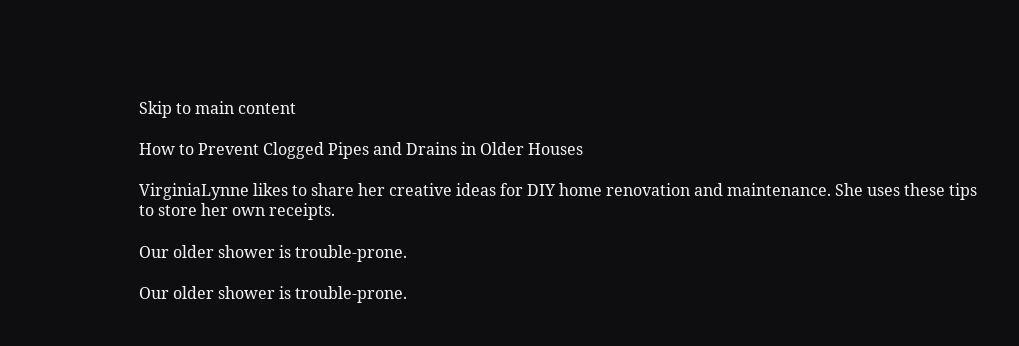Skip to main content

How to Prevent Clogged Pipes and Drains in Older Houses

VirginiaLynne likes to share her creative ideas for DIY home renovation and maintenance. She uses these tips to store her own receipts.

Our older shower is trouble-prone.

Our older shower is trouble-prone.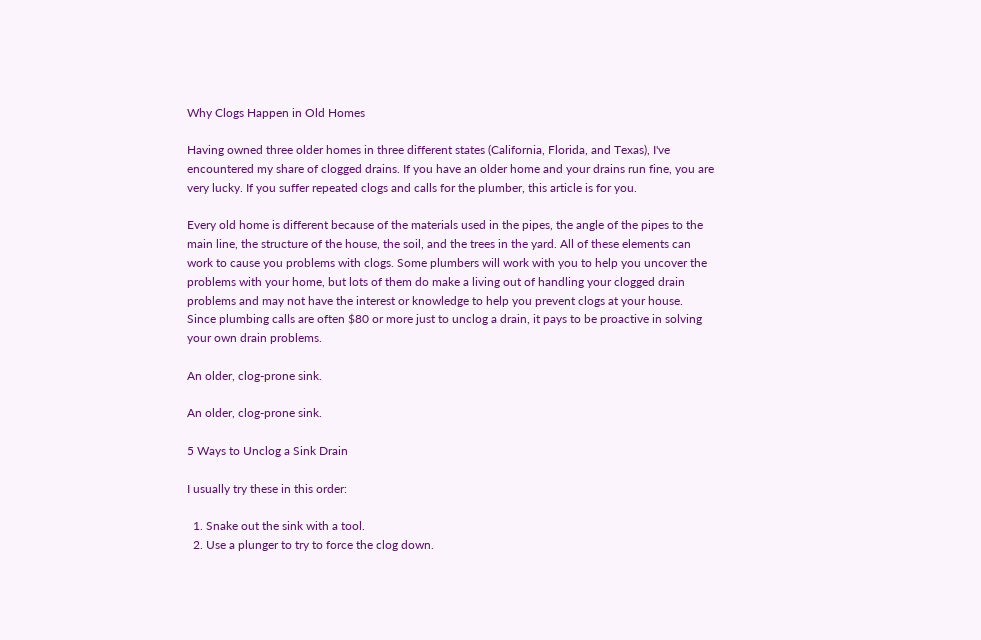Why Clogs Happen in Old Homes

Having owned three older homes in three different states (California, Florida, and Texas), I've encountered my share of clogged drains. If you have an older home and your drains run fine, you are very lucky. If you suffer repeated clogs and calls for the plumber, this article is for you.

Every old home is different because of the materials used in the pipes, the angle of the pipes to the main line, the structure of the house, the soil, and the trees in the yard. All of these elements can work to cause you problems with clogs. Some plumbers will work with you to help you uncover the problems with your home, but lots of them do make a living out of handling your clogged drain problems and may not have the interest or knowledge to help you prevent clogs at your house. Since plumbing calls are often $80 or more just to unclog a drain, it pays to be proactive in solving your own drain problems.

An older, clog-prone sink.

An older, clog-prone sink.

5 Ways to Unclog a Sink Drain

I usually try these in this order:

  1. Snake out the sink with a tool.
  2. Use a plunger to try to force the clog down.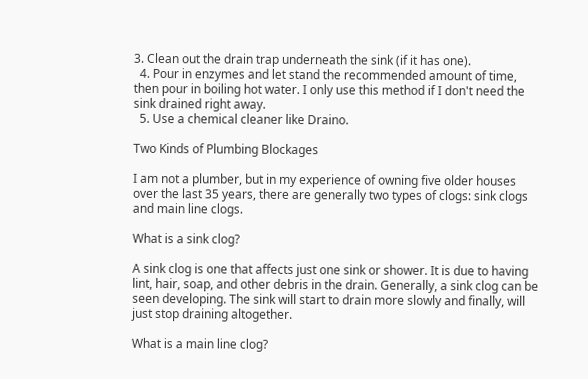3. Clean out the drain trap underneath the sink (if it has one).
  4. Pour in enzymes and let stand the recommended amount of time, then pour in boiling hot water. I only use this method if I don't need the sink drained right away.
  5. Use a chemical cleaner like Draino.

Two Kinds of Plumbing Blockages

I am not a plumber, but in my experience of owning five older houses over the last 35 years, there are generally two types of clogs: sink clogs and main line clogs.

What is a sink clog?

A sink clog is one that affects just one sink or shower. It is due to having lint, hair, soap, and other debris in the drain. Generally, a sink clog can be seen developing. The sink will start to drain more slowly and finally, will just stop draining altogether.

What is a main line clog?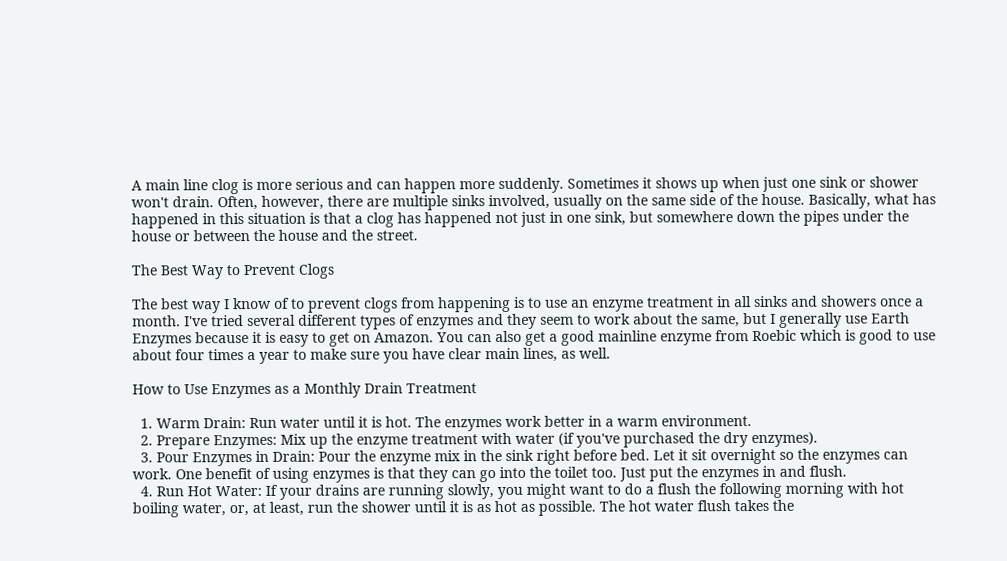A main line clog is more serious and can happen more suddenly. Sometimes it shows up when just one sink or shower won't drain. Often, however, there are multiple sinks involved, usually on the same side of the house. Basically, what has happened in this situation is that a clog has happened not just in one sink, but somewhere down the pipes under the house or between the house and the street.

The Best Way to Prevent Clogs

The best way I know of to prevent clogs from happening is to use an enzyme treatment in all sinks and showers once a month. I've tried several different types of enzymes and they seem to work about the same, but I generally use Earth Enzymes because it is easy to get on Amazon. You can also get a good mainline enzyme from Roebic which is good to use about four times a year to make sure you have clear main lines, as well.

How to Use Enzymes as a Monthly Drain Treatment

  1. Warm Drain: Run water until it is hot. The enzymes work better in a warm environment.
  2. Prepare Enzymes: Mix up the enzyme treatment with water (if you've purchased the dry enzymes).
  3. Pour Enzymes in Drain: Pour the enzyme mix in the sink right before bed. Let it sit overnight so the enzymes can work. One benefit of using enzymes is that they can go into the toilet too. Just put the enzymes in and flush.
  4. Run Hot Water: If your drains are running slowly, you might want to do a flush the following morning with hot boiling water, or, at least, run the shower until it is as hot as possible. The hot water flush takes the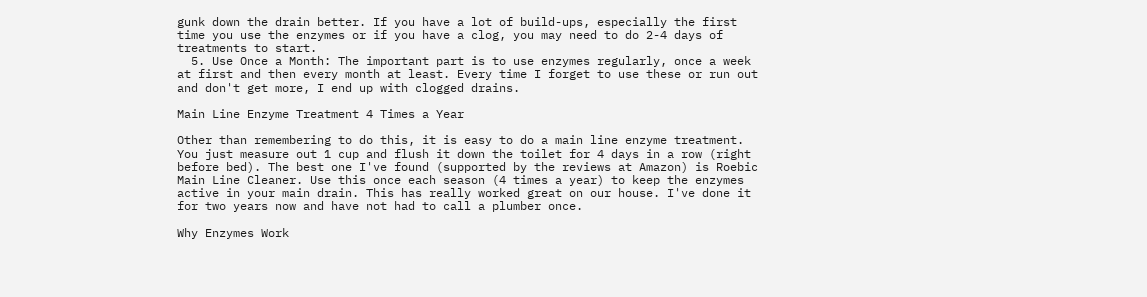gunk down the drain better. If you have a lot of build-ups, especially the first time you use the enzymes or if you have a clog, you may need to do 2-4 days of treatments to start.
  5. Use Once a Month: The important part is to use enzymes regularly, once a week at first and then every month at least. Every time I forget to use these or run out and don't get more, I end up with clogged drains.

Main Line Enzyme Treatment 4 Times a Year

Other than remembering to do this, it is easy to do a main line enzyme treatment. You just measure out 1 cup and flush it down the toilet for 4 days in a row (right before bed). The best one I've found (supported by the reviews at Amazon) is Roebic Main Line Cleaner. Use this once each season (4 times a year) to keep the enzymes active in your main drain. This has really worked great on our house. I've done it for two years now and have not had to call a plumber once.

Why Enzymes Work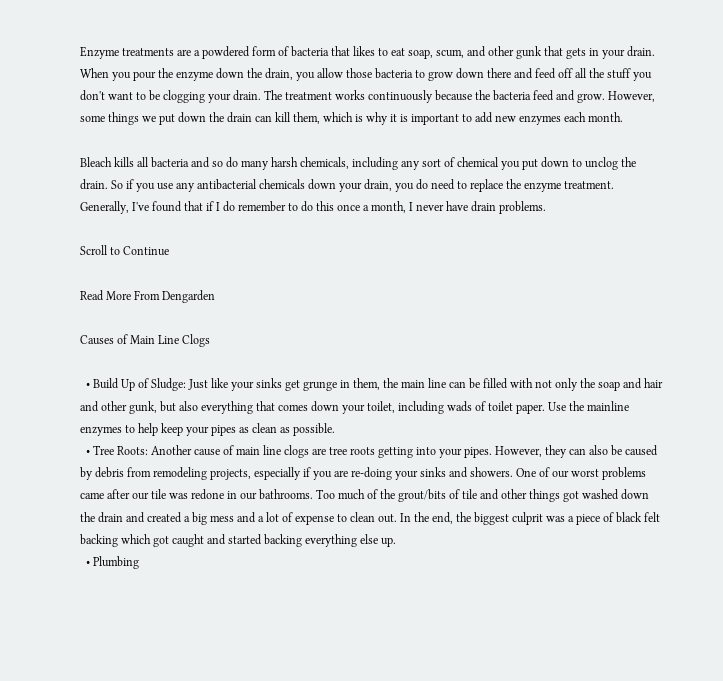Enzyme treatments are a powdered form of bacteria that likes to eat soap, scum, and other gunk that gets in your drain. When you pour the enzyme down the drain, you allow those bacteria to grow down there and feed off all the stuff you don't want to be clogging your drain. The treatment works continuously because the bacteria feed and grow. However, some things we put down the drain can kill them, which is why it is important to add new enzymes each month.

Bleach kills all bacteria and so do many harsh chemicals, including any sort of chemical you put down to unclog the drain. So if you use any antibacterial chemicals down your drain, you do need to replace the enzyme treatment. Generally, I've found that if I do remember to do this once a month, I never have drain problems.

Scroll to Continue

Read More From Dengarden

Causes of Main Line Clogs

  • Build Up of Sludge: Just like your sinks get grunge in them, the main line can be filled with not only the soap and hair and other gunk, but also everything that comes down your toilet, including wads of toilet paper. Use the mainline enzymes to help keep your pipes as clean as possible.
  • Tree Roots: Another cause of main line clogs are tree roots getting into your pipes. However, they can also be caused by debris from remodeling projects, especially if you are re-doing your sinks and showers. One of our worst problems came after our tile was redone in our bathrooms. Too much of the grout/bits of tile and other things got washed down the drain and created a big mess and a lot of expense to clean out. In the end, the biggest culprit was a piece of black felt backing which got caught and started backing everything else up.
  • Plumbing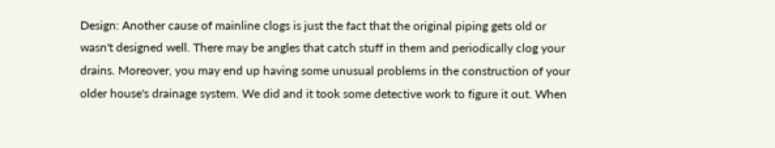Design: Another cause of mainline clogs is just the fact that the original piping gets old or wasn't designed well. There may be angles that catch stuff in them and periodically clog your drains. Moreover, you may end up having some unusual problems in the construction of your older house's drainage system. We did and it took some detective work to figure it out. When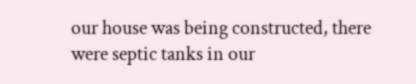our house was being constructed, there were septic tanks in our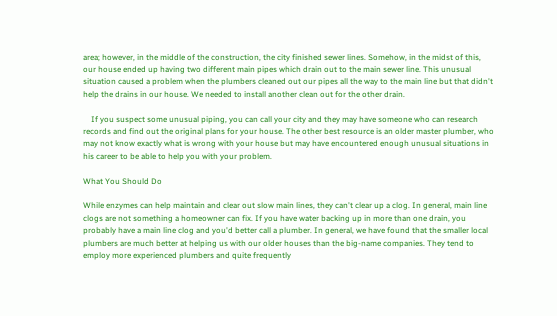area; however, in the middle of the construction, the city finished sewer lines. Somehow, in the midst of this, our house ended up having two different main pipes which drain out to the main sewer line. This unusual situation caused a problem when the plumbers cleaned out our pipes all the way to the main line but that didn't help the drains in our house. We needed to install another clean out for the other drain.

    If you suspect some unusual piping, you can call your city and they may have someone who can research records and find out the original plans for your house. The other best resource is an older master plumber, who may not know exactly what is wrong with your house but may have encountered enough unusual situations in his career to be able to help you with your problem.

What You Should Do

While enzymes can help maintain and clear out slow main lines, they can't clear up a clog. In general, main line clogs are not something a homeowner can fix. If you have water backing up in more than one drain, you probably have a main line clog and you'd better call a plumber. In general, we have found that the smaller local plumbers are much better at helping us with our older houses than the big-name companies. They tend to employ more experienced plumbers and quite frequently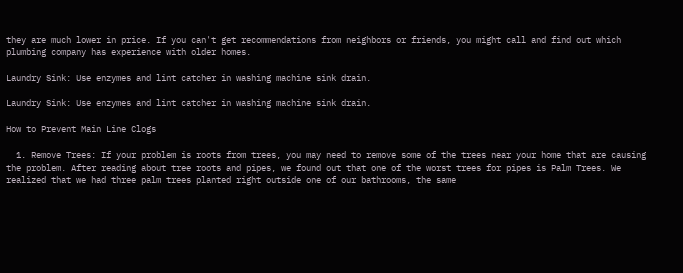they are much lower in price. If you can't get recommendations from neighbors or friends, you might call and find out which plumbing company has experience with older homes.

Laundry Sink: Use enzymes and lint catcher in washing machine sink drain.

Laundry Sink: Use enzymes and lint catcher in washing machine sink drain.

How to Prevent Main Line Clogs

  1. Remove Trees: If your problem is roots from trees, you may need to remove some of the trees near your home that are causing the problem. After reading about tree roots and pipes, we found out that one of the worst trees for pipes is Palm Trees. We realized that we had three palm trees planted right outside one of our bathrooms, the same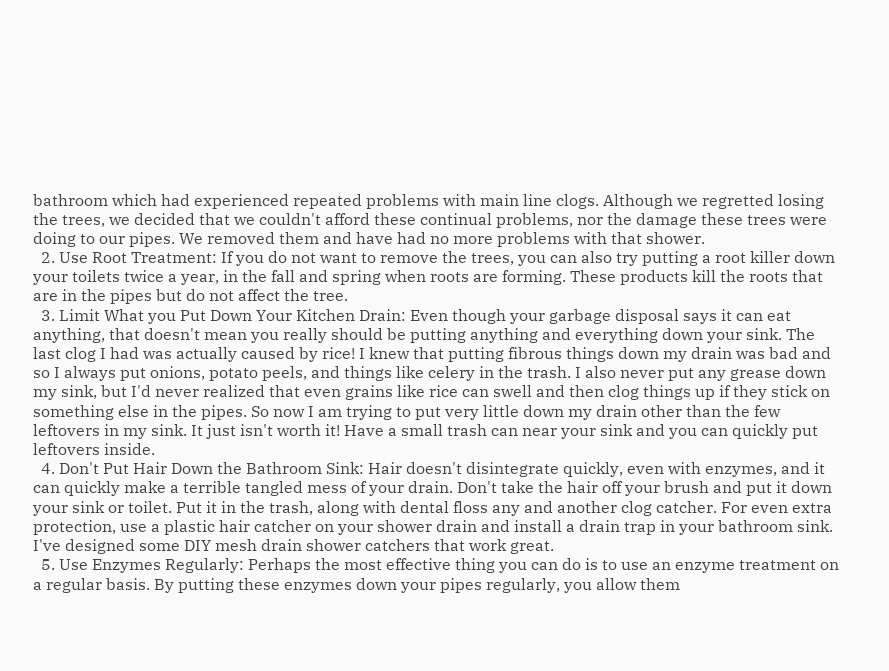bathroom which had experienced repeated problems with main line clogs. Although we regretted losing the trees, we decided that we couldn't afford these continual problems, nor the damage these trees were doing to our pipes. We removed them and have had no more problems with that shower.
  2. Use Root Treatment: If you do not want to remove the trees, you can also try putting a root killer down your toilets twice a year, in the fall and spring when roots are forming. These products kill the roots that are in the pipes but do not affect the tree.
  3. Limit What you Put Down Your Kitchen Drain: Even though your garbage disposal says it can eat anything, that doesn't mean you really should be putting anything and everything down your sink. The last clog I had was actually caused by rice! I knew that putting fibrous things down my drain was bad and so I always put onions, potato peels, and things like celery in the trash. I also never put any grease down my sink, but I'd never realized that even grains like rice can swell and then clog things up if they stick on something else in the pipes. So now I am trying to put very little down my drain other than the few leftovers in my sink. It just isn't worth it! Have a small trash can near your sink and you can quickly put leftovers inside.
  4. Don't Put Hair Down the Bathroom Sink: Hair doesn't disintegrate quickly, even with enzymes, and it can quickly make a terrible tangled mess of your drain. Don't take the hair off your brush and put it down your sink or toilet. Put it in the trash, along with dental floss any and another clog catcher. For even extra protection, use a plastic hair catcher on your shower drain and install a drain trap in your bathroom sink. I've designed some DIY mesh drain shower catchers that work great.
  5. Use Enzymes Regularly: Perhaps the most effective thing you can do is to use an enzyme treatment on a regular basis. By putting these enzymes down your pipes regularly, you allow them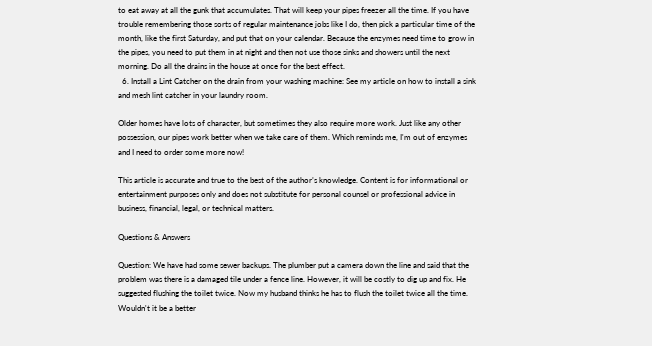to eat away at all the gunk that accumulates. That will keep your pipes freezer all the time. If you have trouble remembering those sorts of regular maintenance jobs like I do, then pick a particular time of the month, like the first Saturday, and put that on your calendar. Because the enzymes need time to grow in the pipes, you need to put them in at night and then not use those sinks and showers until the next morning. Do all the drains in the house at once for the best effect.
  6. Install a Lint Catcher on the drain from your washing machine: See my article on how to install a sink and mesh lint catcher in your laundry room.

Older homes have lots of character, but sometimes they also require more work. Just like any other possession, our pipes work better when we take care of them. Which reminds me, I'm out of enzymes and I need to order some more now!

This article is accurate and true to the best of the author’s knowledge. Content is for informational or entertainment purposes only and does not substitute for personal counsel or professional advice in business, financial, legal, or technical matters.

Questions & Answers

Question: We have had some sewer backups. The plumber put a camera down the line and said that the problem was there is a damaged tile under a fence line. However, it will be costly to dig up and fix. He suggested flushing the toilet twice. Now my husband thinks he has to flush the toilet twice all the time. Wouldn't it be a better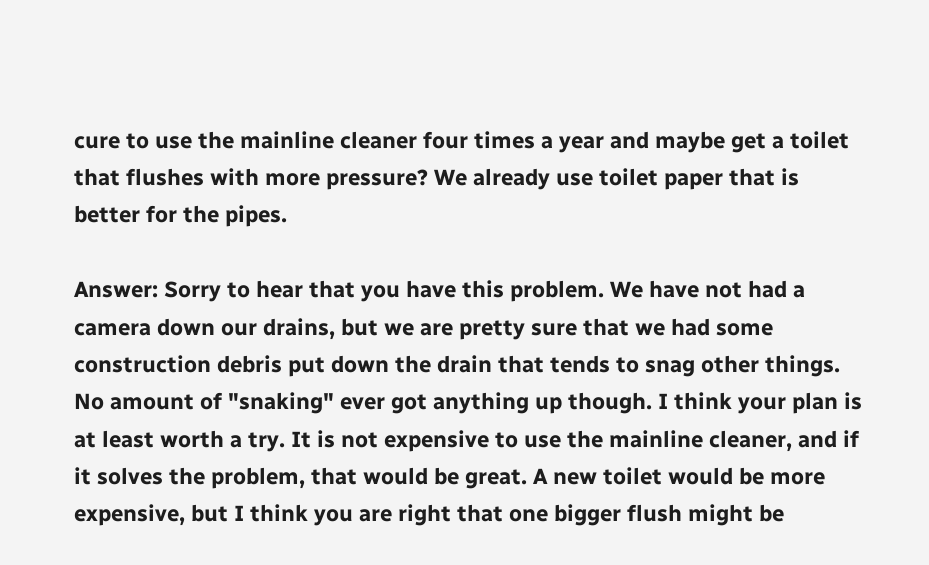cure to use the mainline cleaner four times a year and maybe get a toilet that flushes with more pressure? We already use toilet paper that is better for the pipes.

Answer: Sorry to hear that you have this problem. We have not had a camera down our drains, but we are pretty sure that we had some construction debris put down the drain that tends to snag other things. No amount of "snaking" ever got anything up though. I think your plan is at least worth a try. It is not expensive to use the mainline cleaner, and if it solves the problem, that would be great. A new toilet would be more expensive, but I think you are right that one bigger flush might be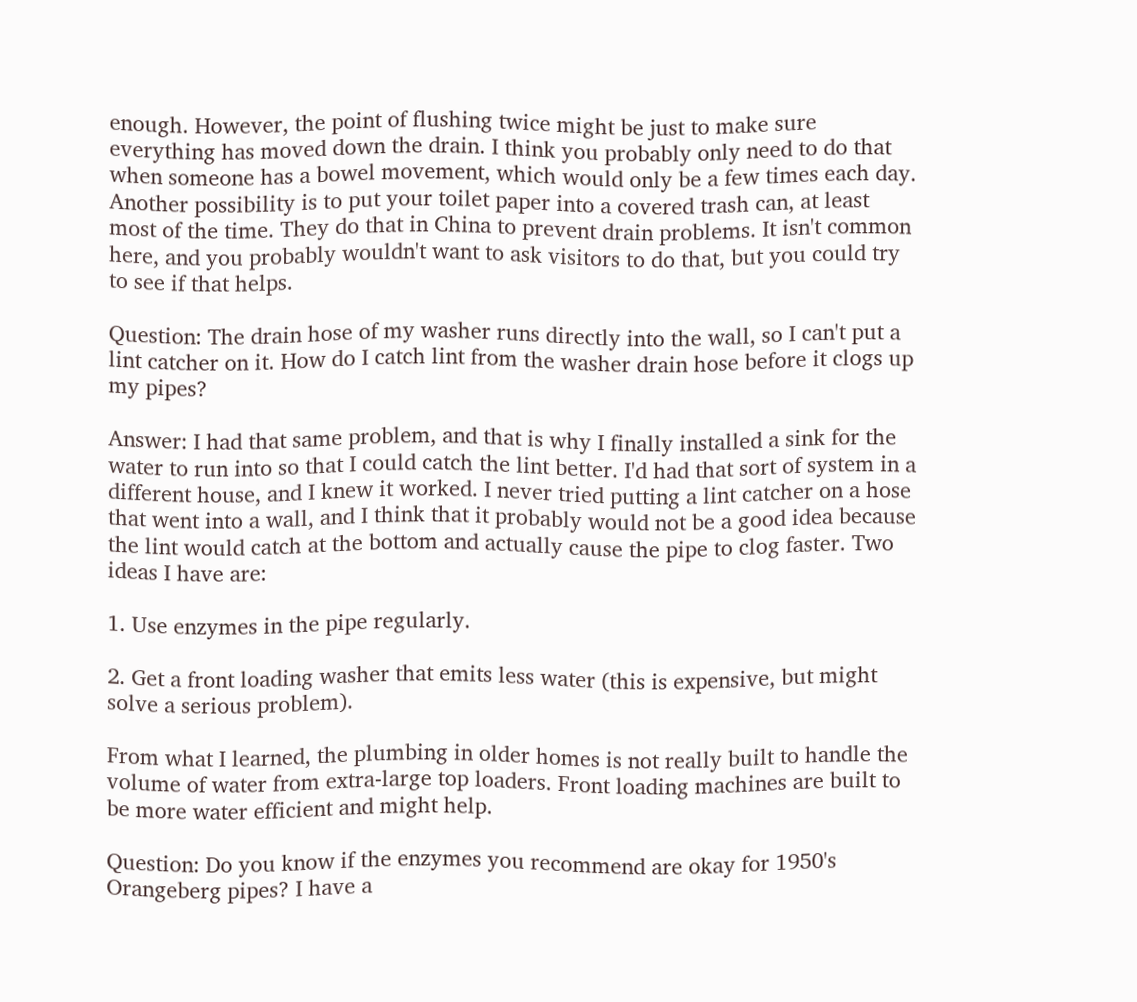enough. However, the point of flushing twice might be just to make sure everything has moved down the drain. I think you probably only need to do that when someone has a bowel movement, which would only be a few times each day. Another possibility is to put your toilet paper into a covered trash can, at least most of the time. They do that in China to prevent drain problems. It isn't common here, and you probably wouldn't want to ask visitors to do that, but you could try to see if that helps.

Question: The drain hose of my washer runs directly into the wall, so I can't put a lint catcher on it. How do I catch lint from the washer drain hose before it clogs up my pipes?

Answer: I had that same problem, and that is why I finally installed a sink for the water to run into so that I could catch the lint better. I'd had that sort of system in a different house, and I knew it worked. I never tried putting a lint catcher on a hose that went into a wall, and I think that it probably would not be a good idea because the lint would catch at the bottom and actually cause the pipe to clog faster. Two ideas I have are:

1. Use enzymes in the pipe regularly.

2. Get a front loading washer that emits less water (this is expensive, but might solve a serious problem).

From what I learned, the plumbing in older homes is not really built to handle the volume of water from extra-large top loaders. Front loading machines are built to be more water efficient and might help.

Question: Do you know if the enzymes you recommend are okay for 1950's Orangeberg pipes? I have a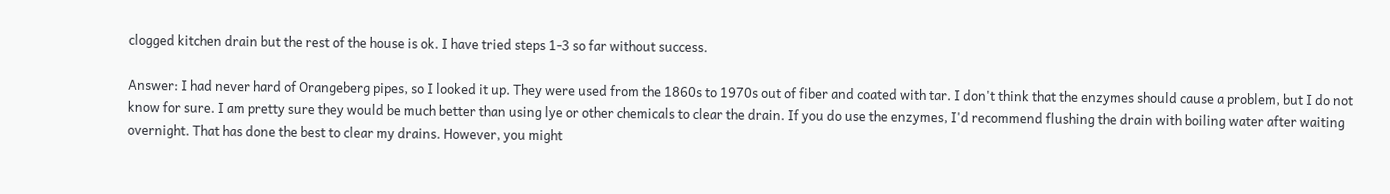clogged kitchen drain but the rest of the house is ok. I have tried steps 1-3 so far without success.

Answer: I had never hard of Orangeberg pipes, so I looked it up. They were used from the 1860s to 1970s out of fiber and coated with tar. I don't think that the enzymes should cause a problem, but I do not know for sure. I am pretty sure they would be much better than using lye or other chemicals to clear the drain. If you do use the enzymes, I'd recommend flushing the drain with boiling water after waiting overnight. That has done the best to clear my drains. However, you might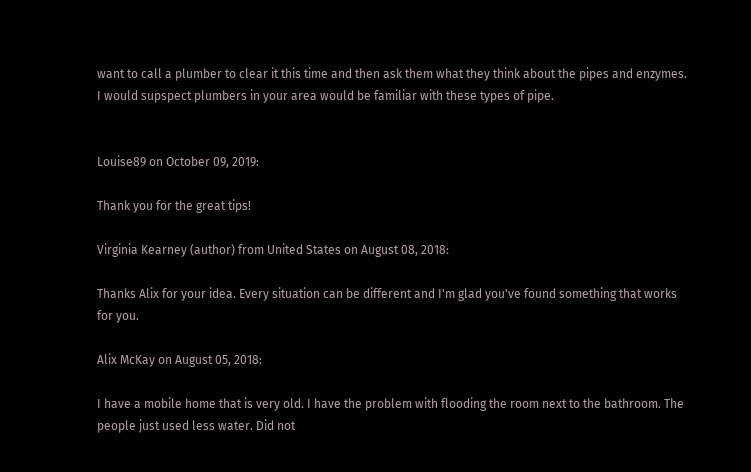want to call a plumber to clear it this time and then ask them what they think about the pipes and enzymes. I would supspect plumbers in your area would be familiar with these types of pipe.


Louise89 on October 09, 2019:

Thank you for the great tips!

Virginia Kearney (author) from United States on August 08, 2018:

Thanks Alix for your idea. Every situation can be different and I'm glad you've found something that works for you.

Alix McKay on August 05, 2018:

I have a mobile home that is very old. I have the problem with flooding the room next to the bathroom. The people just used less water. Did not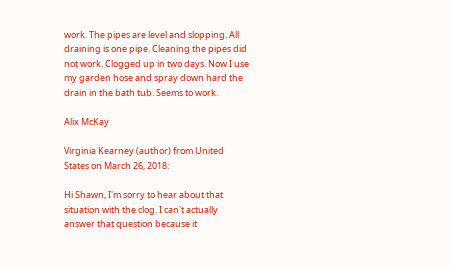work. The pipes are level and slopping. All draining is one pipe. Cleaning the pipes did not work. Clogged up in two days. Now I use my garden hose and spray down hard the drain in the bath tub. Seems to work.

Alix McKay

Virginia Kearney (author) from United States on March 26, 2018:

Hi Shawn, I'm sorry to hear about that situation with the clog. I can't actually answer that question because it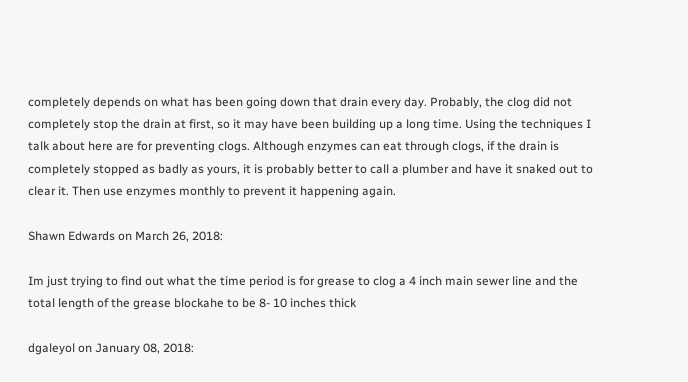completely depends on what has been going down that drain every day. Probably, the clog did not completely stop the drain at first, so it may have been building up a long time. Using the techniques I talk about here are for preventing clogs. Although enzymes can eat through clogs, if the drain is completely stopped as badly as yours, it is probably better to call a plumber and have it snaked out to clear it. Then use enzymes monthly to prevent it happening again.

Shawn Edwards on March 26, 2018:

Im just trying to find out what the time period is for grease to clog a 4 inch main sewer line and the total length of the grease blockahe to be 8- 10 inches thick

dgaleyol on January 08, 2018: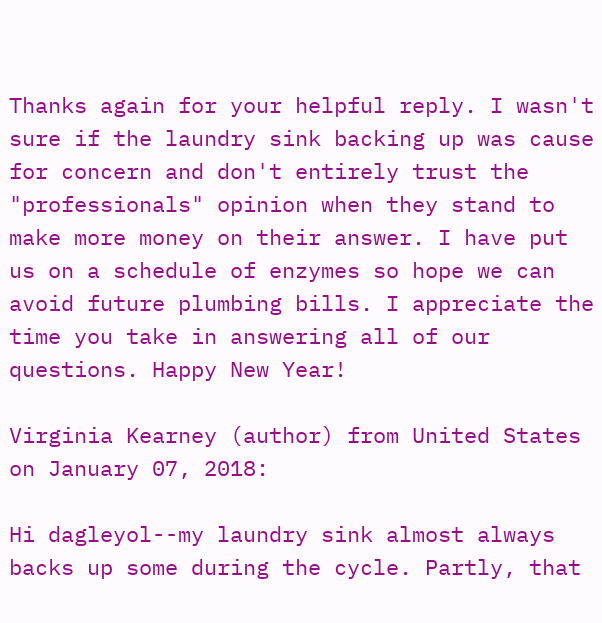Thanks again for your helpful reply. I wasn't sure if the laundry sink backing up was cause for concern and don't entirely trust the "professionals" opinion when they stand to make more money on their answer. I have put us on a schedule of enzymes so hope we can avoid future plumbing bills. I appreciate the time you take in answering all of our questions. Happy New Year!

Virginia Kearney (author) from United States on January 07, 2018:

Hi dagleyol--my laundry sink almost always backs up some during the cycle. Partly, that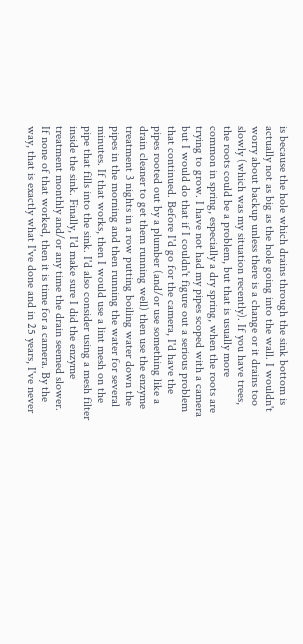is because the hole which drains through the sink bottom is actually not as big as the hole going into the wall. I wouldn't worry about backup unless there is a change or it drains too slowly (which was my situation recently). If you have trees, the roots could be a problem, but that is usually more common in spring, especially a dry spring, when the roots are trying to grow. I have not had my pipes scoped with a camera but I would do that if I couldn't figure out a serious problem that continued. Before I'd go for the camera, I'd have the pipes rooted out by a plumber (and/or use something like a drain cleaner to get them running well) then use the enzyme treatment 3 nights in a row putting boiling water down the pipes in the morning and then running the water for several minutes. If that works, then I would use a lint mesh on the pipe that fills into the sink. I'd also consider using a mesh filter inside the sink. Finally, I'd make sure I did the enzyme treatment monthly and/or any time the drain seemed slower. If none of that worked, then it is time for a camera. By the way, that is exactly what I've done and in 25 years, I've never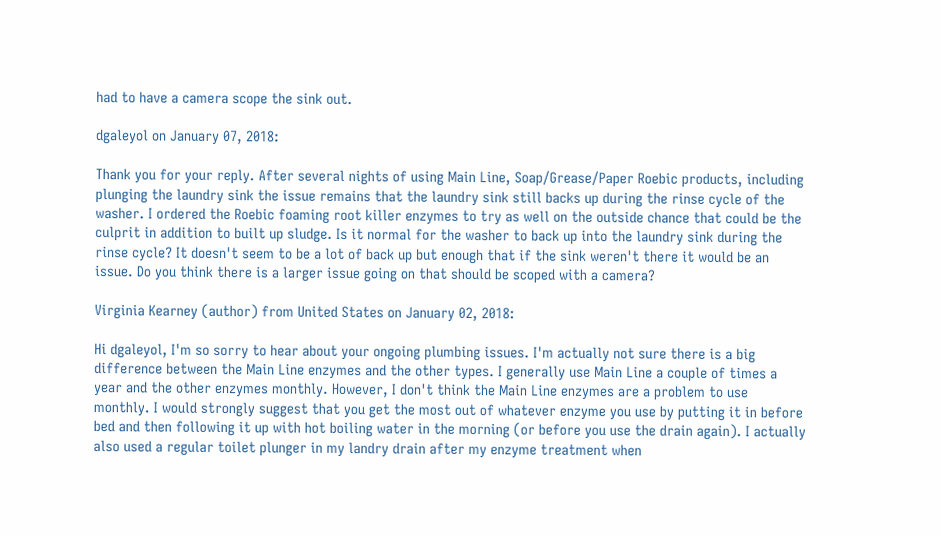had to have a camera scope the sink out.

dgaleyol on January 07, 2018:

Thank you for your reply. After several nights of using Main Line, Soap/Grease/Paper Roebic products, including plunging the laundry sink the issue remains that the laundry sink still backs up during the rinse cycle of the washer. I ordered the Roebic foaming root killer enzymes to try as well on the outside chance that could be the culprit in addition to built up sludge. Is it normal for the washer to back up into the laundry sink during the rinse cycle? It doesn't seem to be a lot of back up but enough that if the sink weren't there it would be an issue. Do you think there is a larger issue going on that should be scoped with a camera?

Virginia Kearney (author) from United States on January 02, 2018:

Hi dgaleyol, I'm so sorry to hear about your ongoing plumbing issues. I'm actually not sure there is a big difference between the Main Line enzymes and the other types. I generally use Main Line a couple of times a year and the other enzymes monthly. However, I don't think the Main Line enzymes are a problem to use monthly. I would strongly suggest that you get the most out of whatever enzyme you use by putting it in before bed and then following it up with hot boiling water in the morning (or before you use the drain again). I actually also used a regular toilet plunger in my landry drain after my enzyme treatment when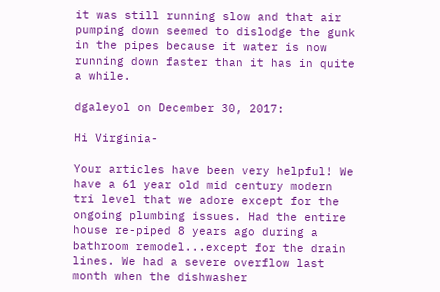it was still running slow and that air pumping down seemed to dislodge the gunk in the pipes because it water is now running down faster than it has in quite a while.

dgaleyol on December 30, 2017:

Hi Virginia-

Your articles have been very helpful! We have a 61 year old mid century modern tri level that we adore except for the ongoing plumbing issues. Had the entire house re-piped 8 years ago during a bathroom remodel...except for the drain lines. We had a severe overflow last month when the dishwasher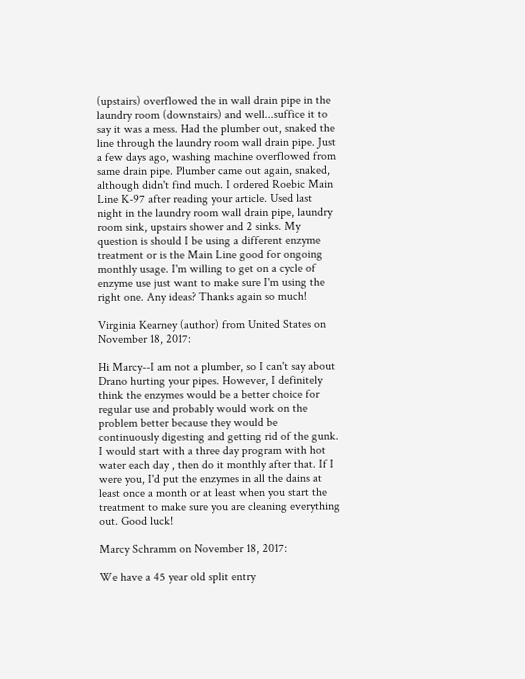(upstairs) overflowed the in wall drain pipe in the laundry room (downstairs) and well...suffice it to say it was a mess. Had the plumber out, snaked the line through the laundry room wall drain pipe. Just a few days ago, washing machine overflowed from same drain pipe. Plumber came out again, snaked, although didn't find much. I ordered Roebic Main Line K-97 after reading your article. Used last night in the laundry room wall drain pipe, laundry room sink, upstairs shower and 2 sinks. My question is should I be using a different enzyme treatment or is the Main Line good for ongoing monthly usage. I'm willing to get on a cycle of enzyme use just want to make sure I'm using the right one. Any ideas? Thanks again so much!

Virginia Kearney (author) from United States on November 18, 2017:

Hi Marcy--I am not a plumber, so I can't say about Drano hurting your pipes. However, I definitely think the enzymes would be a better choice for regular use and probably would work on the problem better because they would be continuously digesting and getting rid of the gunk. I would start with a three day program with hot water each day , then do it monthly after that. If I were you, I'd put the enzymes in all the dains at least once a month or at least when you start the treatment to make sure you are cleaning everything out. Good luck!

Marcy Schramm on November 18, 2017:

We have a 45 year old split entry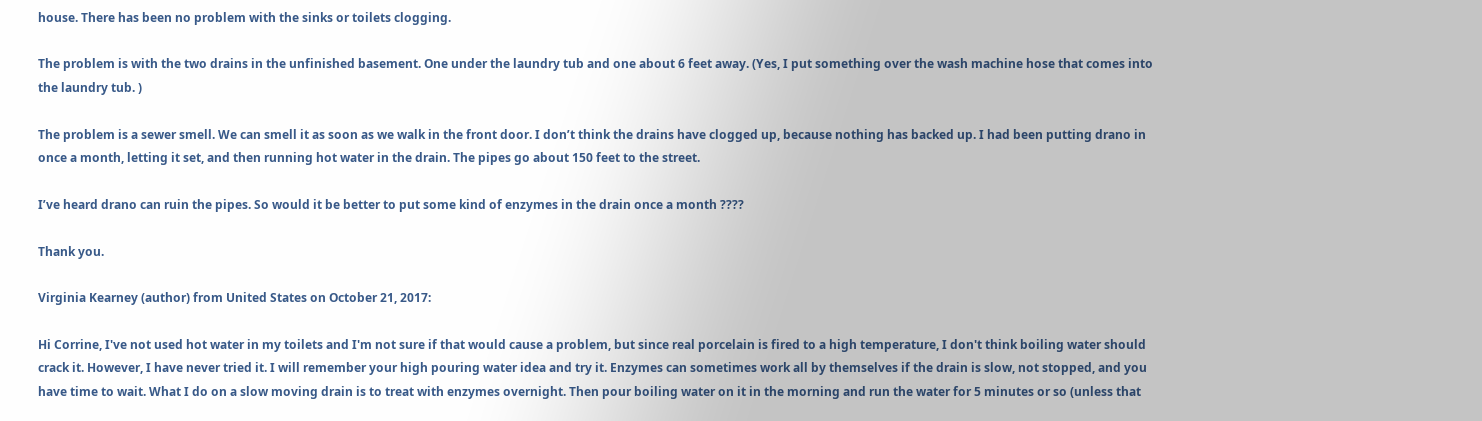house. There has been no problem with the sinks or toilets clogging.

The problem is with the two drains in the unfinished basement. One under the laundry tub and one about 6 feet away. (Yes, I put something over the wash machine hose that comes into the laundry tub. )

The problem is a sewer smell. We can smell it as soon as we walk in the front door. I don’t think the drains have clogged up, because nothing has backed up. I had been putting drano in once a month, letting it set, and then running hot water in the drain. The pipes go about 150 feet to the street.

I’ve heard drano can ruin the pipes. So would it be better to put some kind of enzymes in the drain once a month ????

Thank you.

Virginia Kearney (author) from United States on October 21, 2017:

Hi Corrine, I've not used hot water in my toilets and I'm not sure if that would cause a problem, but since real porcelain is fired to a high temperature, I don't think boiling water should crack it. However, I have never tried it. I will remember your high pouring water idea and try it. Enzymes can sometimes work all by themselves if the drain is slow, not stopped, and you have time to wait. What I do on a slow moving drain is to treat with enzymes overnight. Then pour boiling water on it in the morning and run the water for 5 minutes or so (unless that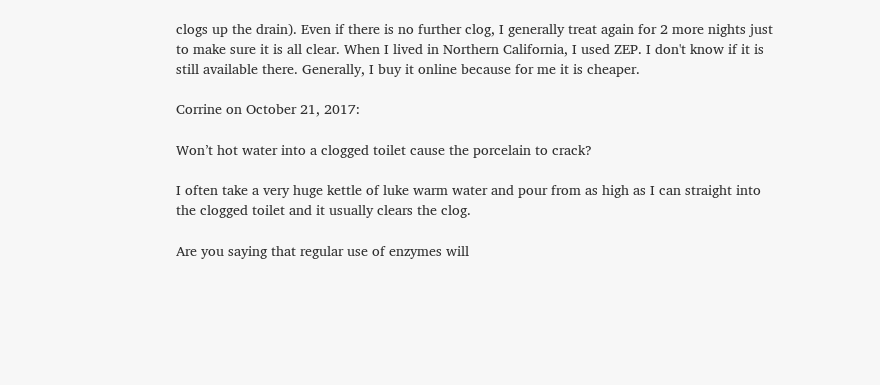clogs up the drain). Even if there is no further clog, I generally treat again for 2 more nights just to make sure it is all clear. When I lived in Northern California, I used ZEP. I don't know if it is still available there. Generally, I buy it online because for me it is cheaper.

Corrine on October 21, 2017:

Won’t hot water into a clogged toilet cause the porcelain to crack?

I often take a very huge kettle of luke warm water and pour from as high as I can straight into the clogged toilet and it usually clears the clog.

Are you saying that regular use of enzymes will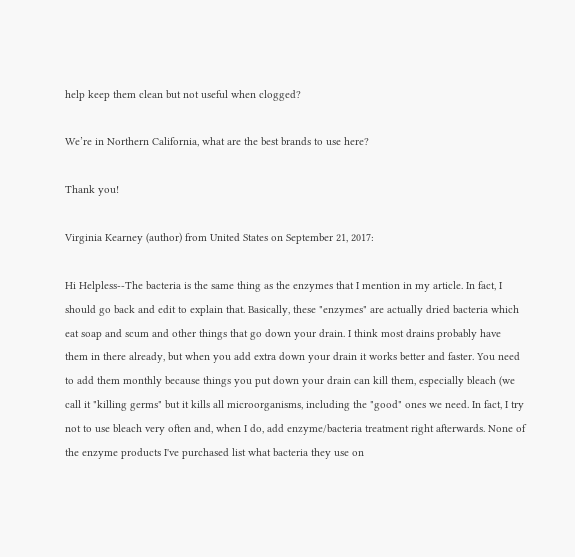help keep them clean but not useful when clogged?

We’re in Northern California, what are the best brands to use here?

Thank you!

Virginia Kearney (author) from United States on September 21, 2017:

Hi Helpless--The bacteria is the same thing as the enzymes that I mention in my article. In fact, I should go back and edit to explain that. Basically, these "enzymes" are actually dried bacteria which eat soap and scum and other things that go down your drain. I think most drains probably have them in there already, but when you add extra down your drain it works better and faster. You need to add them monthly because things you put down your drain can kill them, especially bleach (we call it "killing germs" but it kills all microorganisms, including the "good" ones we need. In fact, I try not to use bleach very often and, when I do, add enzyme/bacteria treatment right afterwards. None of the enzyme products I've purchased list what bacteria they use on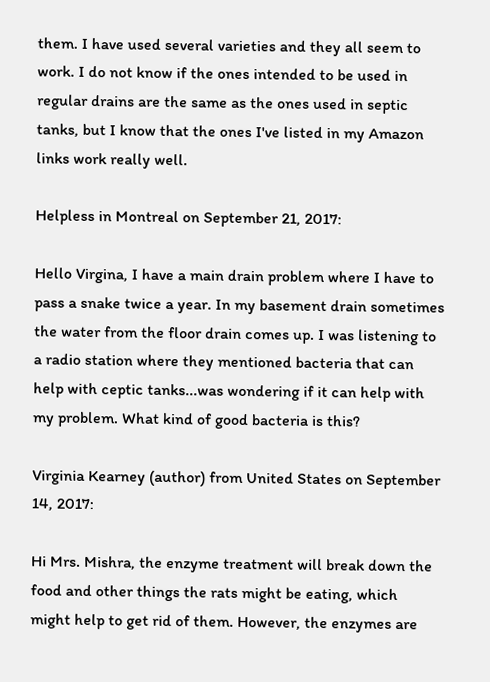them. I have used several varieties and they all seem to work. I do not know if the ones intended to be used in regular drains are the same as the ones used in septic tanks, but I know that the ones I've listed in my Amazon links work really well.

Helpless in Montreal on September 21, 2017:

Hello Virgina, I have a main drain problem where I have to pass a snake twice a year. In my basement drain sometimes the water from the floor drain comes up. I was listening to a radio station where they mentioned bacteria that can help with ceptic tanks...was wondering if it can help with my problem. What kind of good bacteria is this?

Virginia Kearney (author) from United States on September 14, 2017:

Hi Mrs. Mishra, the enzyme treatment will break down the food and other things the rats might be eating, which might help to get rid of them. However, the enzymes are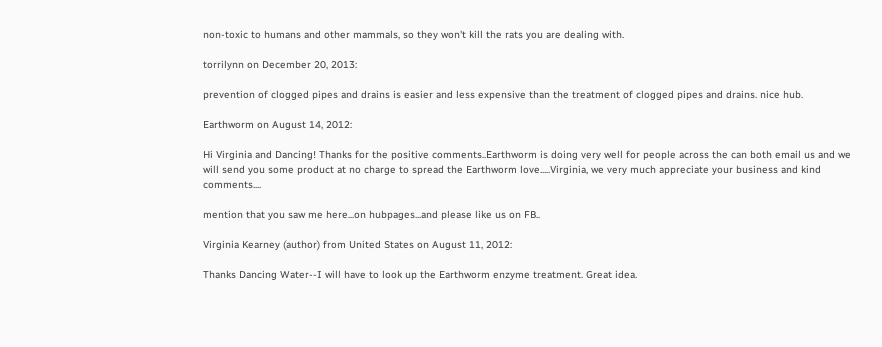non-toxic to humans and other mammals, so they won't kill the rats you are dealing with.

torrilynn on December 20, 2013:

prevention of clogged pipes and drains is easier and less expensive than the treatment of clogged pipes and drains. nice hub.

Earthworm on August 14, 2012:

Hi Virginia and Dancing! Thanks for the positive comments..Earthworm is doing very well for people across the can both email us and we will send you some product at no charge to spread the Earthworm love.....Virginia, we very much appreciate your business and kind comments....

mention that you saw me here...on hubpages...and please like us on FB..

Virginia Kearney (author) from United States on August 11, 2012:

Thanks Dancing Water--I will have to look up the Earthworm enzyme treatment. Great idea.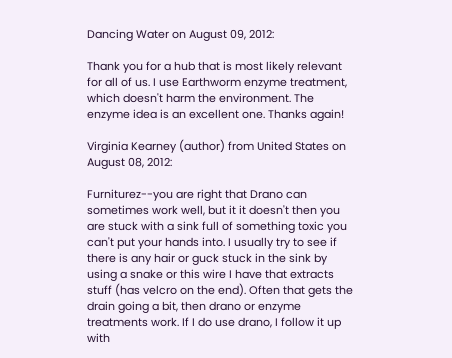Dancing Water on August 09, 2012:

Thank you for a hub that is most likely relevant for all of us. I use Earthworm enzyme treatment, which doesn't harm the environment. The enzyme idea is an excellent one. Thanks again!

Virginia Kearney (author) from United States on August 08, 2012:

Furniturez--you are right that Drano can sometimes work well, but it it doesn't then you are stuck with a sink full of something toxic you can't put your hands into. I usually try to see if there is any hair or guck stuck in the sink by using a snake or this wire I have that extracts stuff (has velcro on the end). Often that gets the drain going a bit, then drano or enzyme treatments work. If I do use drano, I follow it up with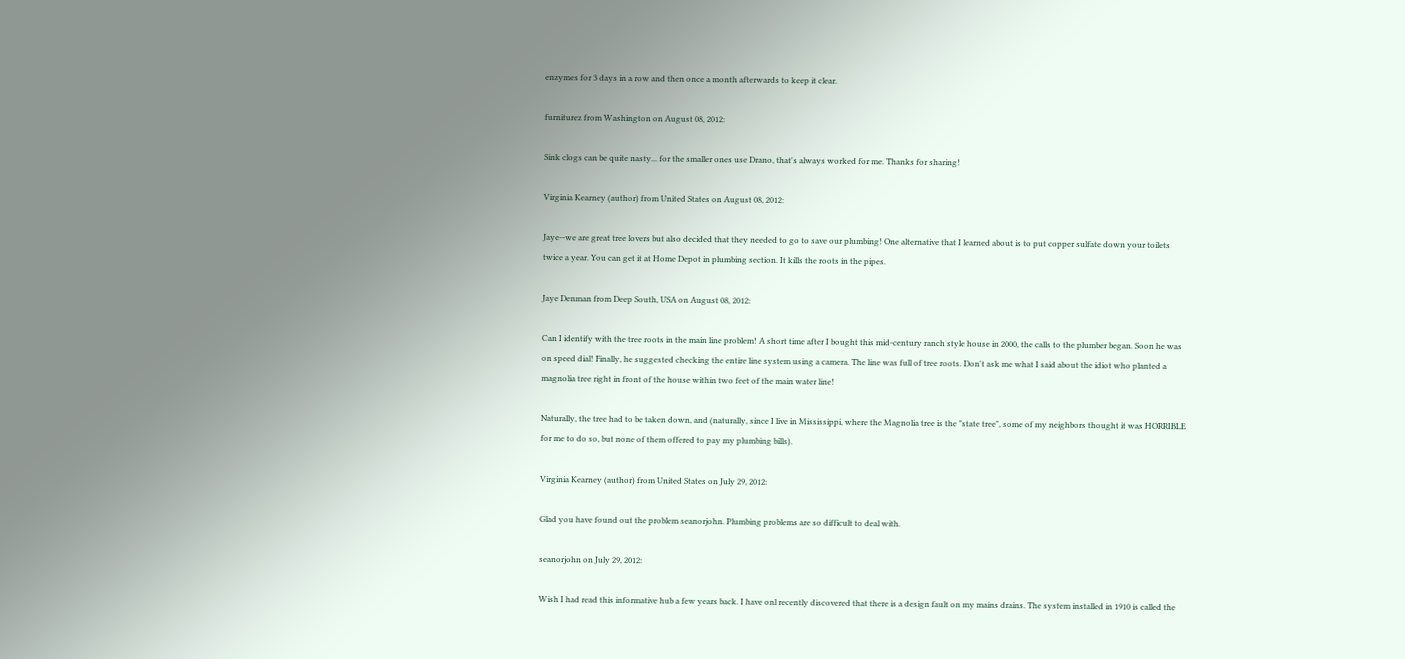enzymes for 3 days in a row and then once a month afterwards to keep it clear.

furniturez from Washington on August 08, 2012:

Sink clogs can be quite nasty... for the smaller ones use Drano, that's always worked for me. Thanks for sharing!

Virginia Kearney (author) from United States on August 08, 2012:

Jaye--we are great tree lovers but also decided that they needed to go to save our plumbing! One alternative that I learned about is to put copper sulfate down your toilets twice a year. You can get it at Home Depot in plumbing section. It kills the roots in the pipes.

Jaye Denman from Deep South, USA on August 08, 2012:

Can I identify with the tree roots in the main line problem! A short time after I bought this mid-century ranch style house in 2000, the calls to the plumber began. Soon he was on speed dial! Finally, he suggested checking the entire line system using a camera. The line was full of tree roots. Don't ask me what I said about the idiot who planted a magnolia tree right in front of the house within two feet of the main water line!

Naturally, the tree had to be taken down, and (naturally, since I live in Mississippi, where the Magnolia tree is the "state tree", some of my neighbors thought it was HORRIBLE for me to do so, but none of them offered to pay my plumbing bills).

Virginia Kearney (author) from United States on July 29, 2012:

Glad you have found out the problem seanorjohn. Plumbing problems are so difficult to deal with.

seanorjohn on July 29, 2012:

Wish I had read this informative hub a few years back. I have onl recently discovered that there is a design fault on my mains drains. The system installed in 1910 is called the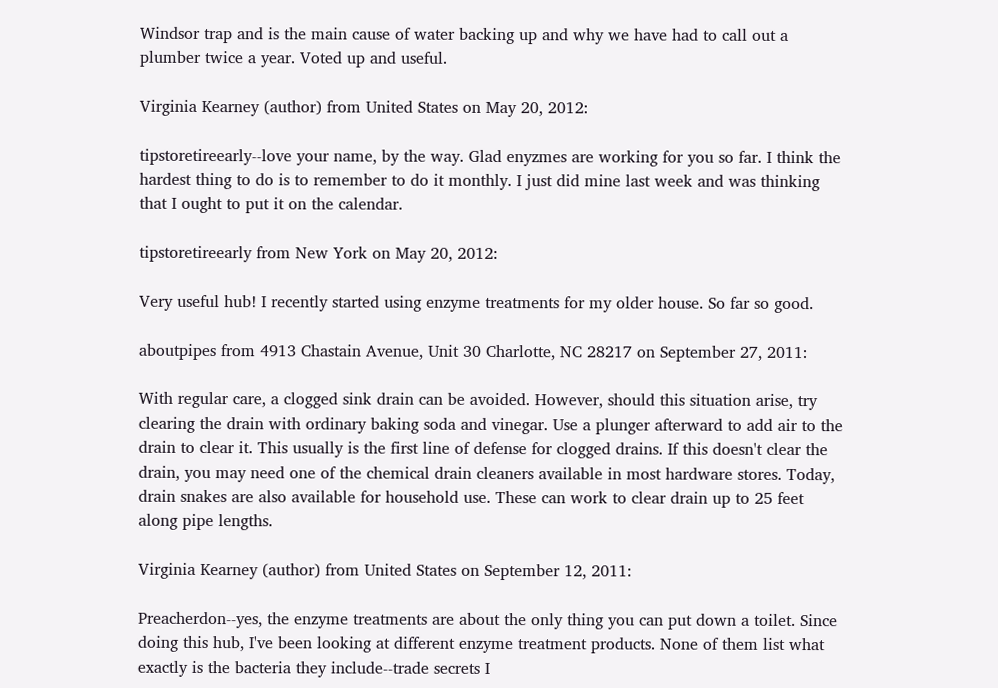Windsor trap and is the main cause of water backing up and why we have had to call out a plumber twice a year. Voted up and useful.

Virginia Kearney (author) from United States on May 20, 2012:

tipstoretireearly--love your name, by the way. Glad enyzmes are working for you so far. I think the hardest thing to do is to remember to do it monthly. I just did mine last week and was thinking that I ought to put it on the calendar.

tipstoretireearly from New York on May 20, 2012:

Very useful hub! I recently started using enzyme treatments for my older house. So far so good.

aboutpipes from 4913 Chastain Avenue, Unit 30 Charlotte, NC 28217 on September 27, 2011:

With regular care, a clogged sink drain can be avoided. However, should this situation arise, try clearing the drain with ordinary baking soda and vinegar. Use a plunger afterward to add air to the drain to clear it. This usually is the first line of defense for clogged drains. If this doesn't clear the drain, you may need one of the chemical drain cleaners available in most hardware stores. Today, drain snakes are also available for household use. These can work to clear drain up to 25 feet along pipe lengths.

Virginia Kearney (author) from United States on September 12, 2011:

Preacherdon--yes, the enzyme treatments are about the only thing you can put down a toilet. Since doing this hub, I've been looking at different enzyme treatment products. None of them list what exactly is the bacteria they include--trade secrets I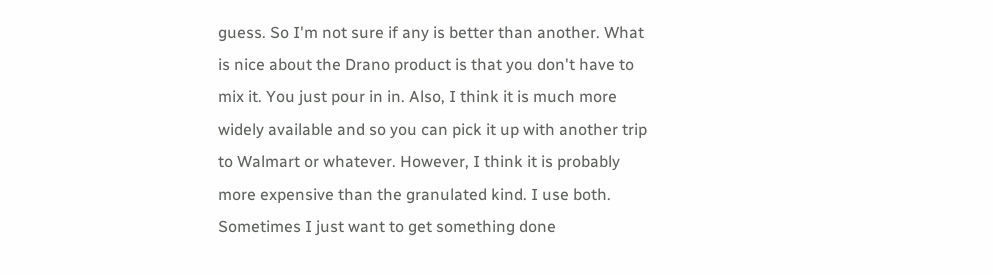guess. So I'm not sure if any is better than another. What is nice about the Drano product is that you don't have to mix it. You just pour in in. Also, I think it is much more widely available and so you can pick it up with another trip to Walmart or whatever. However, I think it is probably more expensive than the granulated kind. I use both. Sometimes I just want to get something done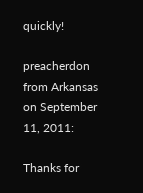quickly!

preacherdon from Arkansas on September 11, 2011:

Thanks for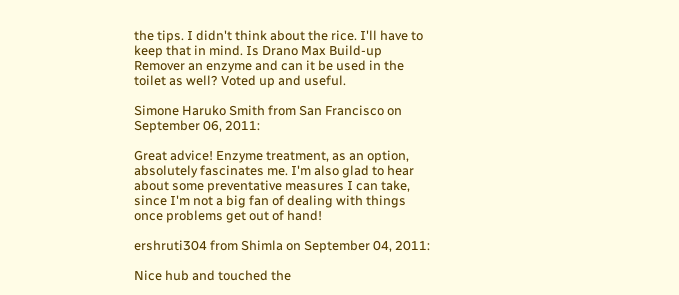the tips. I didn't think about the rice. I'll have to keep that in mind. Is Drano Max Build-up Remover an enzyme and can it be used in the toilet as well? Voted up and useful.

Simone Haruko Smith from San Francisco on September 06, 2011:

Great advice! Enzyme treatment, as an option, absolutely fascinates me. I'm also glad to hear about some preventative measures I can take, since I'm not a big fan of dealing with things once problems get out of hand!

ershruti304 from Shimla on September 04, 2011:

Nice hub and touched the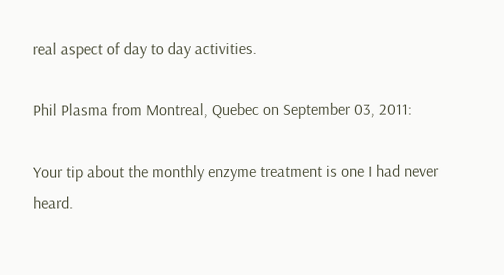real aspect of day to day activities.

Phil Plasma from Montreal, Quebec on September 03, 2011:

Your tip about the monthly enzyme treatment is one I had never heard.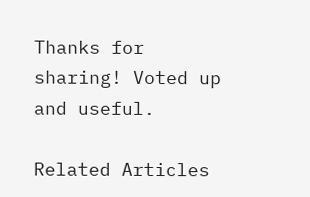Thanks for sharing! Voted up and useful.

Related Articles